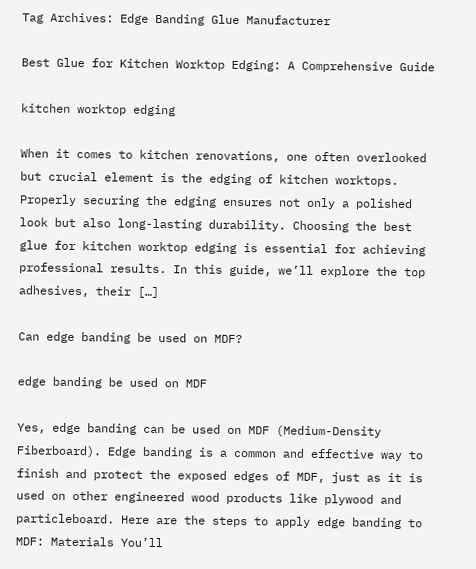Tag Archives: Edge Banding Glue Manufacturer

Best Glue for Kitchen Worktop Edging: A Comprehensive Guide

kitchen worktop edging

When it comes to kitchen renovations, one often overlooked but crucial element is the edging of kitchen worktops. Properly securing the edging ensures not only a polished look but also long-lasting durability. Choosing the best glue for kitchen worktop edging is essential for achieving professional results. In this guide, we’ll explore the top adhesives, their […]

Can edge banding be used on MDF?

edge banding be used on MDF

Yes, edge banding can be used on MDF (Medium-Density Fiberboard). Edge banding is a common and effective way to finish and protect the exposed edges of MDF, just as it is used on other engineered wood products like plywood and particleboard. Here are the steps to apply edge banding to MDF: Materials You’ll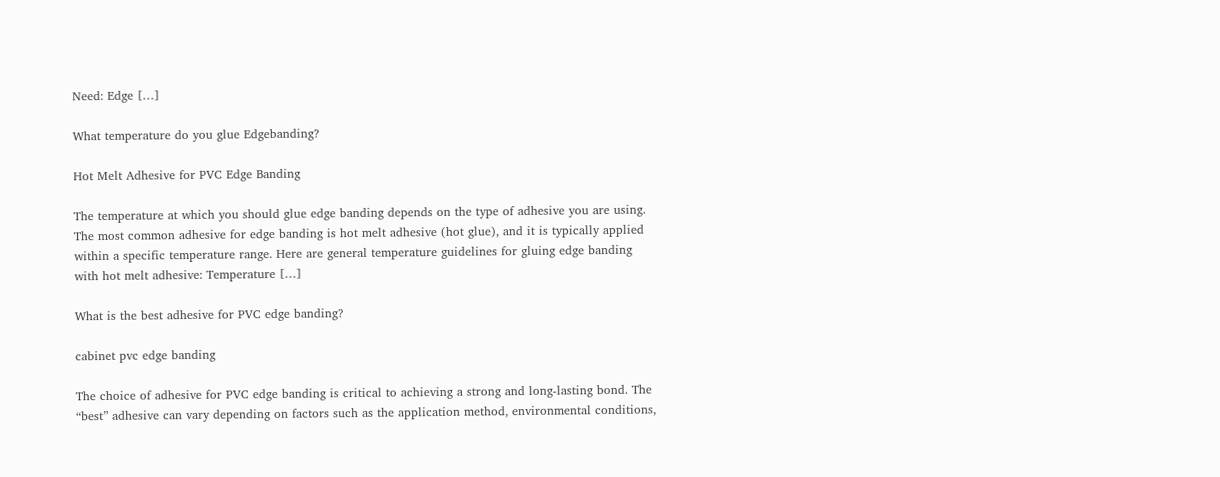Need: Edge […]

What temperature do you glue Edgebanding?

Hot Melt Adhesive for PVC Edge Banding

The temperature at which you should glue edge banding depends on the type of adhesive you are using. The most common adhesive for edge banding is hot melt adhesive (hot glue), and it is typically applied within a specific temperature range. Here are general temperature guidelines for gluing edge banding with hot melt adhesive: Temperature […]

What is the best adhesive for PVC edge banding?

cabinet pvc edge banding

The choice of adhesive for PVC edge banding is critical to achieving a strong and long-lasting bond. The “best” adhesive can vary depending on factors such as the application method, environmental conditions,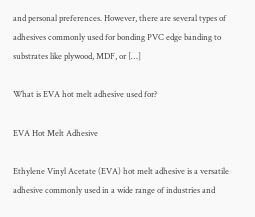and personal preferences. However, there are several types of adhesives commonly used for bonding PVC edge banding to substrates like plywood, MDF, or […]

What is EVA hot melt adhesive used for?

EVA Hot Melt Adhesive

Ethylene Vinyl Acetate (EVA) hot melt adhesive is a versatile adhesive commonly used in a wide range of industries and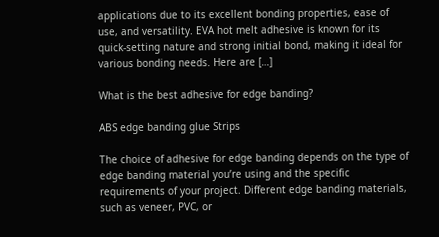applications due to its excellent bonding properties, ease of use, and versatility. EVA hot melt adhesive is known for its quick-setting nature and strong initial bond, making it ideal for various bonding needs. Here are […]

What is the best adhesive for edge banding?

ABS edge banding glue Strips

The choice of adhesive for edge banding depends on the type of edge banding material you’re using and the specific requirements of your project. Different edge banding materials, such as veneer, PVC, or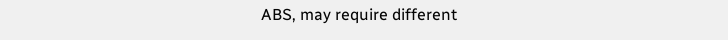ABS, may require different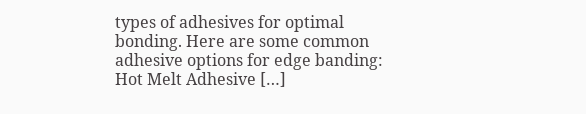types of adhesives for optimal bonding. Here are some common adhesive options for edge banding: Hot Melt Adhesive […]